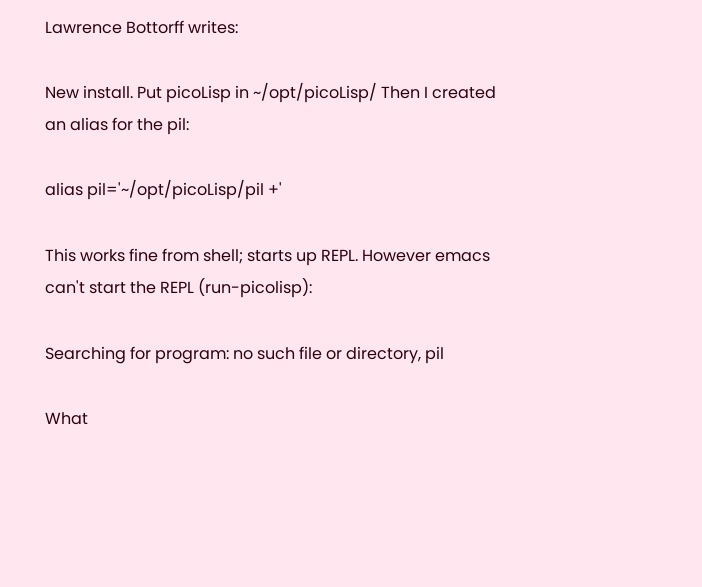Lawrence Bottorff writes:

New install. Put picoLisp in ~/opt/picoLisp/ Then I created an alias for the pil:

alias pil='~/opt/picoLisp/pil +'

This works fine from shell; starts up REPL. However emacs can't start the REPL (run-picolisp):

Searching for program: no such file or directory, pil

What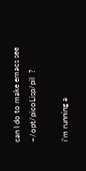can I do to make emacs see ~/opt/picoLisp/pil  ?

i'm running a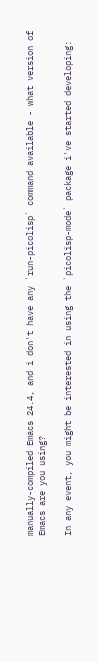manually-compiled Emacs 24.4, and i don't have any `run-picolisp` command available - what version of Emacs are you using?

In any event, you might be interested in using the `picolisp-mode` package i've started developing: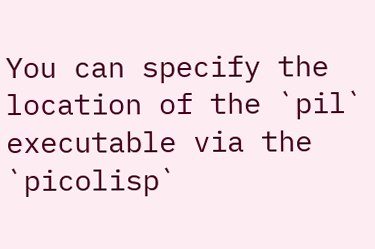You can specify the location of the `pil` executable via the `picolisp`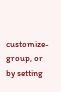customize-group, or by setting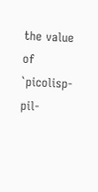the value of `picolisp-pil-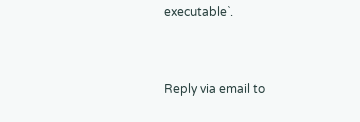executable`.


Reply via email to